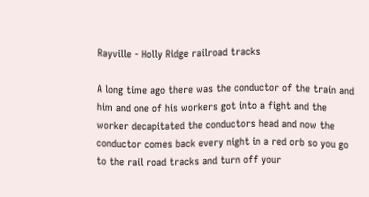Rayville - Holly Ridge railroad tracks

A long time ago there was the conductor of the train and him and one of his workers got into a fight and the worker decapitated the conductors head and now the conductor comes back every night in a red orb so you go to the rail road tracks and turn off your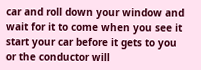car and roll down your window and wait for it to come when you see it start your car before it gets to you or the conductor will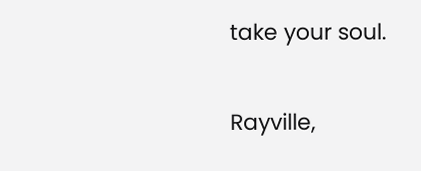take your soul.

Rayville,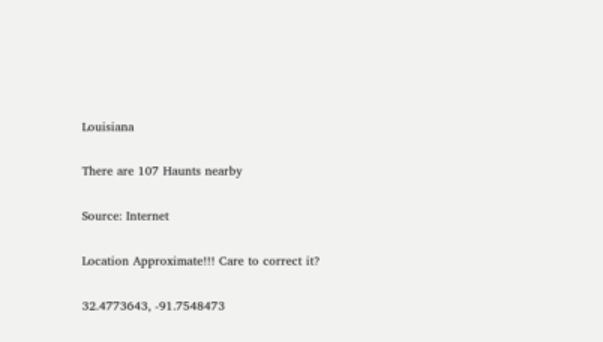Louisiana

There are 107 Haunts nearby

Source: Internet

Location Approximate!!! Care to correct it?

32.4773643, -91.7548473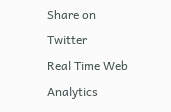Share on Twitter
Real Time Web Analytics